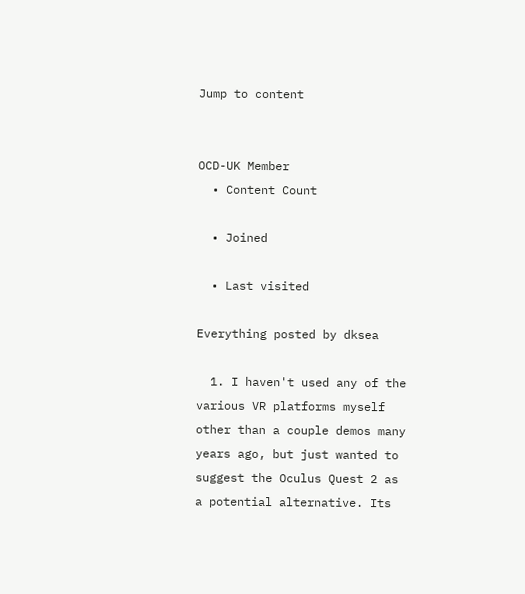Jump to content


OCD-UK Member
  • Content Count

  • Joined

  • Last visited

Everything posted by dksea

  1. I haven't used any of the various VR platforms myself other than a couple demos many years ago, but just wanted to suggest the Oculus Quest 2 as a potential alternative. Its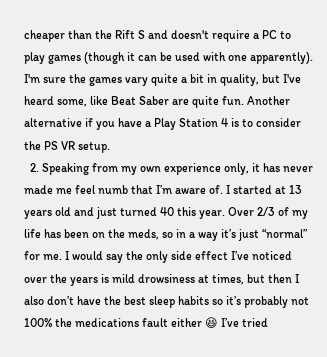cheaper than the Rift S and doesn't require a PC to play games (though it can be used with one apparently). I'm sure the games vary quite a bit in quality, but I've heard some, like Beat Saber are quite fun. Another alternative if you have a Play Station 4 is to consider the PS VR setup.
  2. Speaking from my own experience only, it has never made me feel numb that I’m aware of. I started at 13 years old and just turned 40 this year. Over 2/3 of my life has been on the meds, so in a way it’s just “normal” for me. I would say the only side effect I’ve noticed over the years is mild drowsiness at times, but then I also don’t have the best sleep habits so it’s probably not 100% the medications fault either 😆 I’ve tried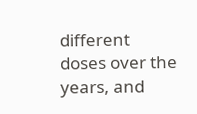different doses over the years, and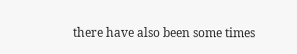there have also been some times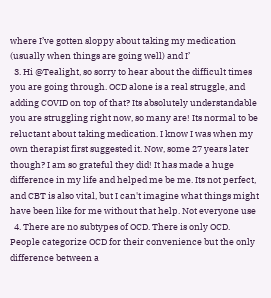where I’ve gotten sloppy about taking my medication (usually when things are going well) and I’
  3. Hi @Tealight, so sorry to hear about the difficult times you are going through. OCD alone is a real struggle, and adding COVID on top of that? Its absolutely understandable you are struggling right now, so many are! Its normal to be reluctant about taking medication. I know I was when my own therapist first suggested it. Now, some 27 years later though? I am so grateful they did! It has made a huge difference in my life and helped me be me. Its not perfect, and CBT is also vital, but I can't imagine what things might have been like for me without that help. Not everyone use
  4. There are no subtypes of OCD. There is only OCD. People categorize OCD for their convenience but the only difference between a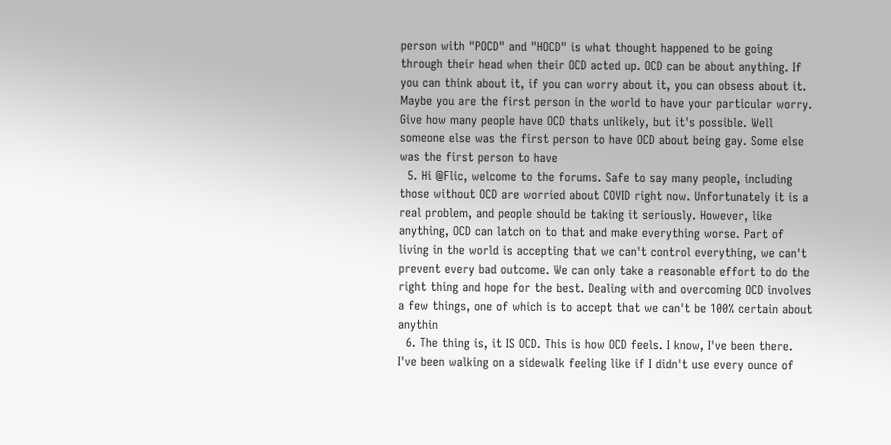person with "POCD" and "HOCD" is what thought happened to be going through their head when their OCD acted up. OCD can be about anything. If you can think about it, if you can worry about it, you can obsess about it. Maybe you are the first person in the world to have your particular worry. Give how many people have OCD thats unlikely, but it's possible. Well someone else was the first person to have OCD about being gay. Some else was the first person to have
  5. Hi @Flic, welcome to the forums. Safe to say many people, including those without OCD are worried about COVID right now. Unfortunately it is a real problem, and people should be taking it seriously. However, like anything, OCD can latch on to that and make everything worse. Part of living in the world is accepting that we can't control everything, we can't prevent every bad outcome. We can only take a reasonable effort to do the right thing and hope for the best. Dealing with and overcoming OCD involves a few things, one of which is to accept that we can't be 100% certain about anythin
  6. The thing is, it IS OCD. This is how OCD feels. I know, I've been there. I've been walking on a sidewalk feeling like if I didn't use every ounce of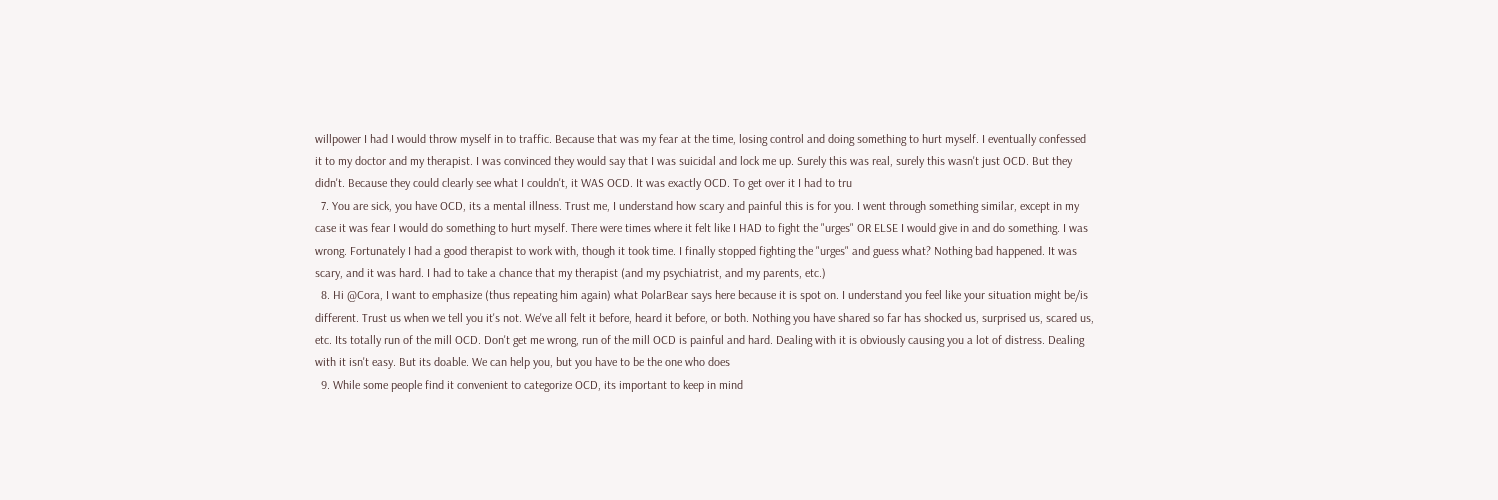willpower I had I would throw myself in to traffic. Because that was my fear at the time, losing control and doing something to hurt myself. I eventually confessed it to my doctor and my therapist. I was convinced they would say that I was suicidal and lock me up. Surely this was real, surely this wasn't just OCD. But they didn't. Because they could clearly see what I couldn't, it WAS OCD. It was exactly OCD. To get over it I had to tru
  7. You are sick, you have OCD, its a mental illness. Trust me, I understand how scary and painful this is for you. I went through something similar, except in my case it was fear I would do something to hurt myself. There were times where it felt like I HAD to fight the "urges" OR ELSE I would give in and do something. I was wrong. Fortunately I had a good therapist to work with, though it took time. I finally stopped fighting the "urges" and guess what? Nothing bad happened. It was scary, and it was hard. I had to take a chance that my therapist (and my psychiatrist, and my parents, etc.)
  8. Hi @Cora, I want to emphasize (thus repeating him again) what PolarBear says here because it is spot on. I understand you feel like your situation might be/is different. Trust us when we tell you it's not. We've all felt it before, heard it before, or both. Nothing you have shared so far has shocked us, surprised us, scared us, etc. Its totally run of the mill OCD. Don't get me wrong, run of the mill OCD is painful and hard. Dealing with it is obviously causing you a lot of distress. Dealing with it isn't easy. But its doable. We can help you, but you have to be the one who does
  9. While some people find it convenient to categorize OCD, its important to keep in mind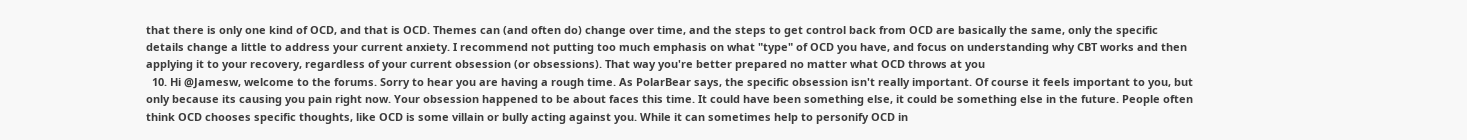that there is only one kind of OCD, and that is OCD. Themes can (and often do) change over time, and the steps to get control back from OCD are basically the same, only the specific details change a little to address your current anxiety. I recommend not putting too much emphasis on what "type" of OCD you have, and focus on understanding why CBT works and then applying it to your recovery, regardless of your current obsession (or obsessions). That way you're better prepared no matter what OCD throws at you
  10. Hi @Jamesw, welcome to the forums. Sorry to hear you are having a rough time. As PolarBear says, the specific obsession isn't really important. Of course it feels important to you, but only because its causing you pain right now. Your obsession happened to be about faces this time. It could have been something else, it could be something else in the future. People often think OCD chooses specific thoughts, like OCD is some villain or bully acting against you. While it can sometimes help to personify OCD in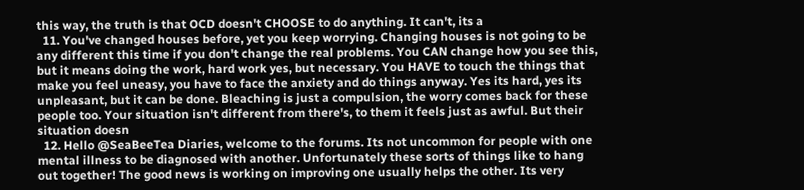this way, the truth is that OCD doesn't CHOOSE to do anything. It can't, its a
  11. You've changed houses before, yet you keep worrying. Changing houses is not going to be any different this time if you don't change the real problems. You CAN change how you see this, but it means doing the work, hard work yes, but necessary. You HAVE to touch the things that make you feel uneasy, you have to face the anxiety and do things anyway. Yes its hard, yes its unpleasant, but it can be done. Bleaching is just a compulsion, the worry comes back for these people too. Your situation isn't different from there's, to them it feels just as awful. But their situation doesn
  12. Hello @SeaBeeTea Diaries, welcome to the forums. Its not uncommon for people with one mental illness to be diagnosed with another. Unfortunately these sorts of things like to hang out together! The good news is working on improving one usually helps the other. Its very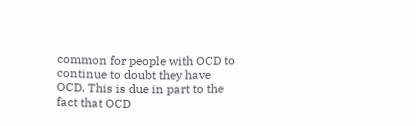common for people with OCD to continue to doubt they have OCD. This is due in part to the fact that OCD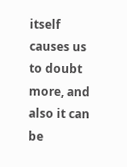itself causes us to doubt more, and also it can be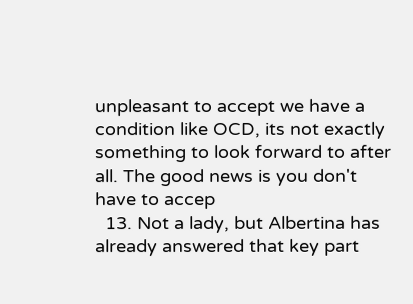unpleasant to accept we have a condition like OCD, its not exactly something to look forward to after all. The good news is you don't have to accep
  13. Not a lady, but Albertina has already answered that key part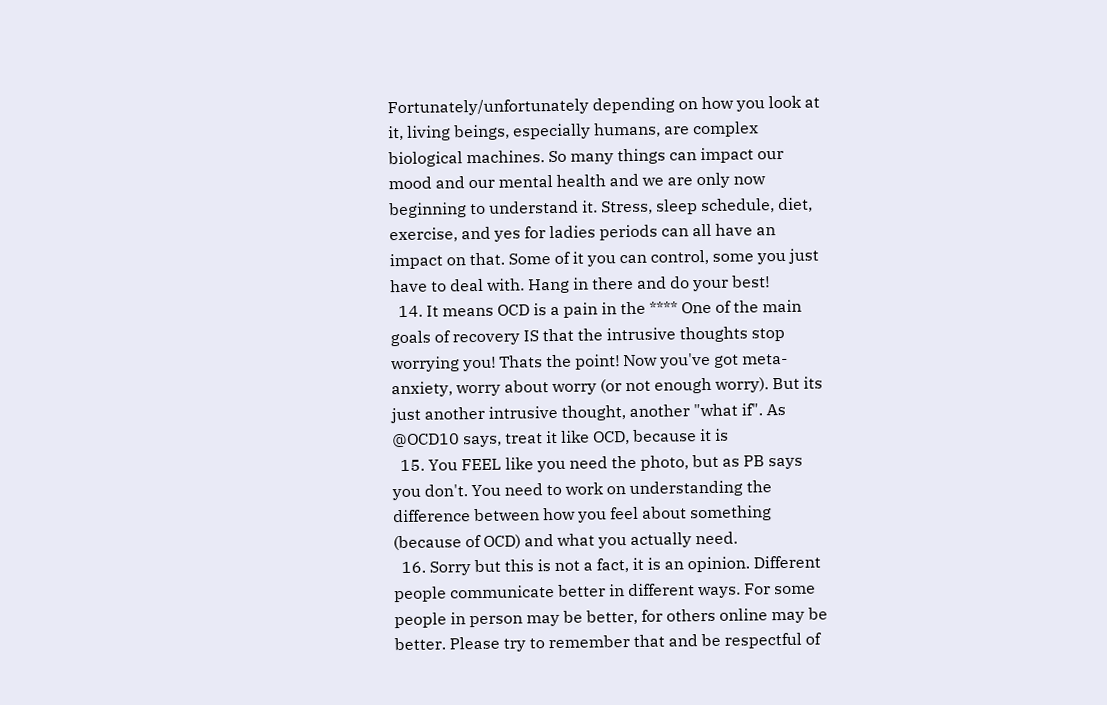Fortunately/unfortunately depending on how you look at it, living beings, especially humans, are complex biological machines. So many things can impact our mood and our mental health and we are only now beginning to understand it. Stress, sleep schedule, diet, exercise, and yes for ladies periods can all have an impact on that. Some of it you can control, some you just have to deal with. Hang in there and do your best!
  14. It means OCD is a pain in the **** One of the main goals of recovery IS that the intrusive thoughts stop worrying you! Thats the point! Now you've got meta-anxiety, worry about worry (or not enough worry). But its just another intrusive thought, another "what if". As @OCD10 says, treat it like OCD, because it is
  15. You FEEL like you need the photo, but as PB says you don't. You need to work on understanding the difference between how you feel about something (because of OCD) and what you actually need.
  16. Sorry but this is not a fact, it is an opinion. Different people communicate better in different ways. For some people in person may be better, for others online may be better. Please try to remember that and be respectful of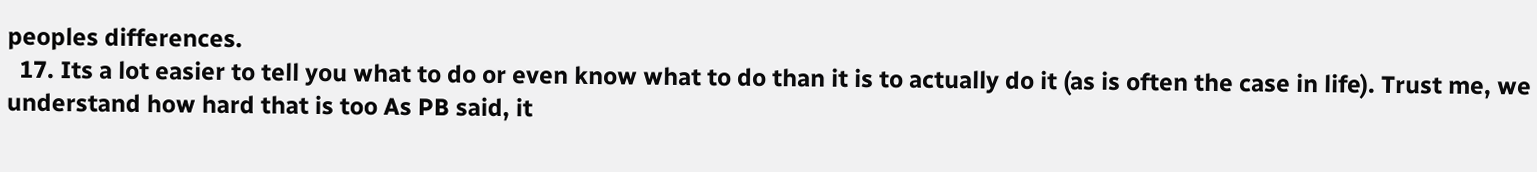peoples differences.
  17. Its a lot easier to tell you what to do or even know what to do than it is to actually do it (as is often the case in life). Trust me, we understand how hard that is too As PB said, it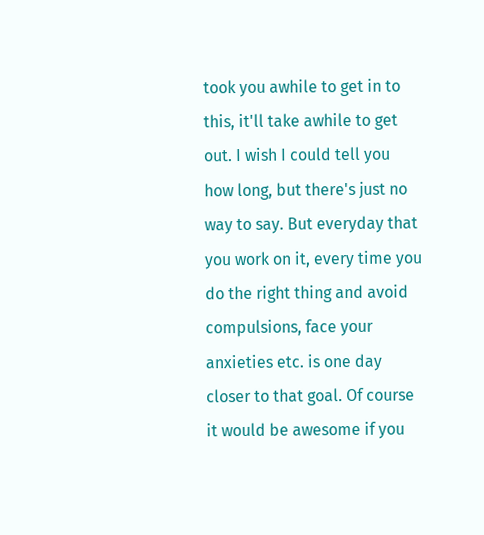took you awhile to get in to this, it'll take awhile to get out. I wish I could tell you how long, but there's just no way to say. But everyday that you work on it, every time you do the right thing and avoid compulsions, face your anxieties etc. is one day closer to that goal. Of course it would be awesome if you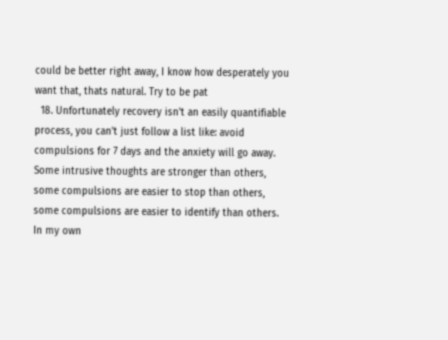could be better right away, I know how desperately you want that, thats natural. Try to be pat
  18. Unfortunately recovery isn't an easily quantifiable process, you can't just follow a list like: avoid compulsions for 7 days and the anxiety will go away. Some intrusive thoughts are stronger than others, some compulsions are easier to stop than others, some compulsions are easier to identify than others. In my own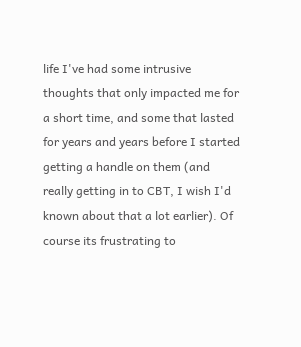life I've had some intrusive thoughts that only impacted me for a short time, and some that lasted for years and years before I started getting a handle on them (and really getting in to CBT, I wish I'd known about that a lot earlier). Of course its frustrating to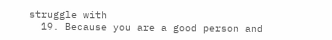struggle with
  19. Because you are a good person and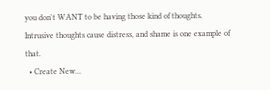you don't WANT to be having those kind of thoughts. Intrusive thoughts cause distress, and shame is one example of that.
  • Create New...